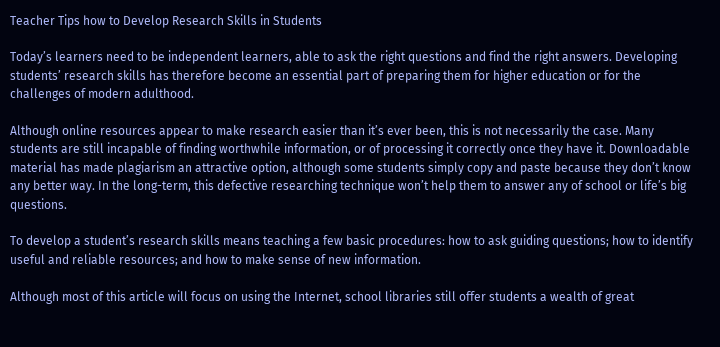Teacher Tips how to Develop Research Skills in Students

Today’s learners need to be independent learners, able to ask the right questions and find the right answers. Developing students’ research skills has therefore become an essential part of preparing them for higher education or for the challenges of modern adulthood.

Although online resources appear to make research easier than it’s ever been, this is not necessarily the case. Many students are still incapable of finding worthwhile information, or of processing it correctly once they have it. Downloadable material has made plagiarism an attractive option, although some students simply copy and paste because they don’t know any better way. In the long-term, this defective researching technique won’t help them to answer any of school or life’s big questions.

To develop a student’s research skills means teaching a few basic procedures: how to ask guiding questions; how to identify useful and reliable resources; and how to make sense of new information.

Although most of this article will focus on using the Internet, school libraries still offer students a wealth of great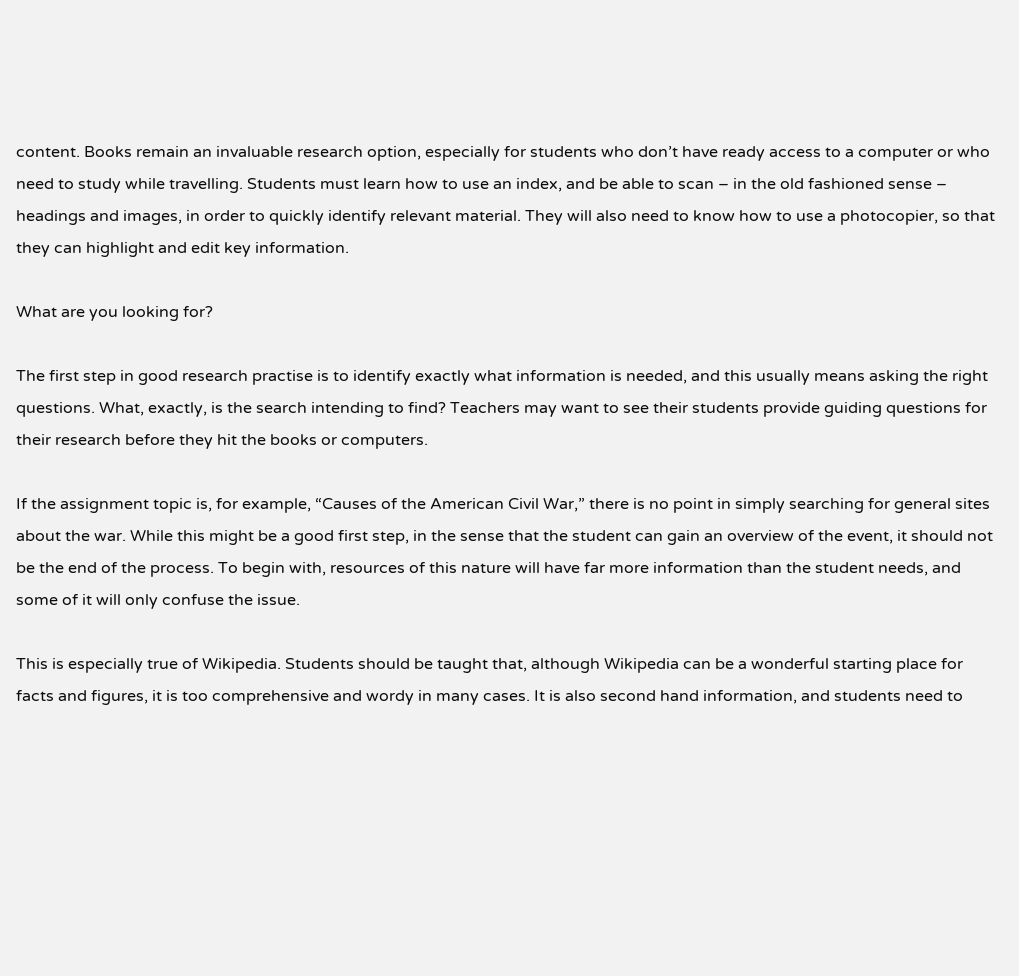content. Books remain an invaluable research option, especially for students who don’t have ready access to a computer or who need to study while travelling. Students must learn how to use an index, and be able to scan – in the old fashioned sense – headings and images, in order to quickly identify relevant material. They will also need to know how to use a photocopier, so that they can highlight and edit key information.

What are you looking for?

The first step in good research practise is to identify exactly what information is needed, and this usually means asking the right questions. What, exactly, is the search intending to find? Teachers may want to see their students provide guiding questions for their research before they hit the books or computers.

If the assignment topic is, for example, “Causes of the American Civil War,” there is no point in simply searching for general sites about the war. While this might be a good first step, in the sense that the student can gain an overview of the event, it should not be the end of the process. To begin with, resources of this nature will have far more information than the student needs, and some of it will only confuse the issue.

This is especially true of Wikipedia. Students should be taught that, although Wikipedia can be a wonderful starting place for facts and figures, it is too comprehensive and wordy in many cases. It is also second hand information, and students need to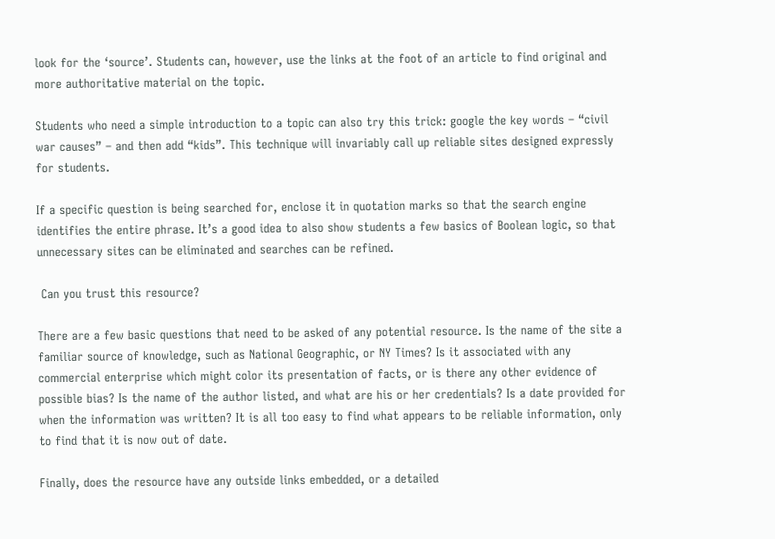look for the ‘source’. Students can, however, use the links at the foot of an article to find original and more authoritative material on the topic.

Students who need a simple introduction to a topic can also try this trick: google the key words – “civil war causes” – and then add “kids”. This technique will invariably call up reliable sites designed expressly for students.

If a specific question is being searched for, enclose it in quotation marks so that the search engine identifies the entire phrase. It’s a good idea to also show students a few basics of Boolean logic, so that unnecessary sites can be eliminated and searches can be refined.

 Can you trust this resource?

There are a few basic questions that need to be asked of any potential resource. Is the name of the site a familiar source of knowledge, such as National Geographic, or NY Times? Is it associated with any commercial enterprise which might color its presentation of facts, or is there any other evidence of possible bias? Is the name of the author listed, and what are his or her credentials? Is a date provided for when the information was written? It is all too easy to find what appears to be reliable information, only to find that it is now out of date.

Finally, does the resource have any outside links embedded, or a detailed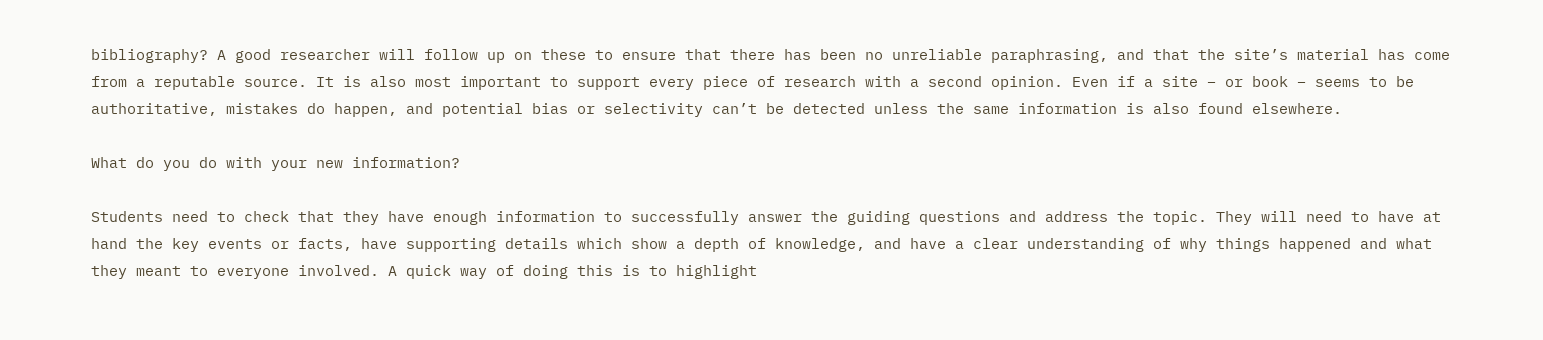bibliography? A good researcher will follow up on these to ensure that there has been no unreliable paraphrasing, and that the site’s material has come from a reputable source. It is also most important to support every piece of research with a second opinion. Even if a site – or book – seems to be authoritative, mistakes do happen, and potential bias or selectivity can’t be detected unless the same information is also found elsewhere.

What do you do with your new information?

Students need to check that they have enough information to successfully answer the guiding questions and address the topic. They will need to have at hand the key events or facts, have supporting details which show a depth of knowledge, and have a clear understanding of why things happened and what they meant to everyone involved. A quick way of doing this is to highlight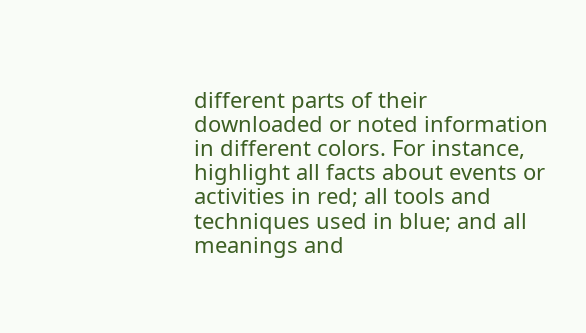different parts of their downloaded or noted information in different colors. For instance, highlight all facts about events or activities in red; all tools and techniques used in blue; and all meanings and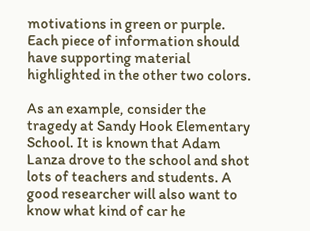motivations in green or purple. Each piece of information should have supporting material highlighted in the other two colors.

As an example, consider the tragedy at Sandy Hook Elementary School. It is known that Adam Lanza drove to the school and shot lots of teachers and students. A good researcher will also want to know what kind of car he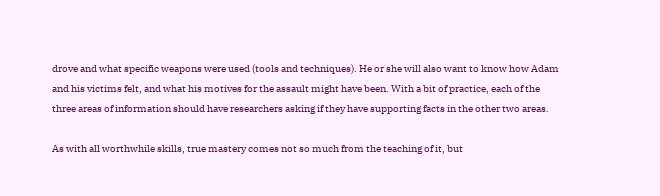drove and what specific weapons were used (tools and techniques). He or she will also want to know how Adam and his victims felt, and what his motives for the assault might have been. With a bit of practice, each of the three areas of information should have researchers asking if they have supporting facts in the other two areas.

As with all worthwhile skills, true mastery comes not so much from the teaching of it, but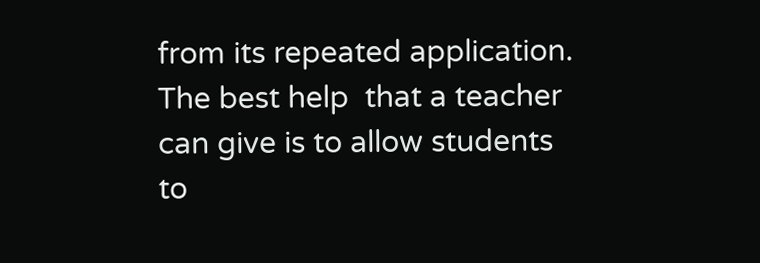from its repeated application. The best help  that a teacher can give is to allow students to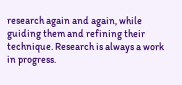research again and again, while guiding them and refining their technique. Research is always a work in progress.